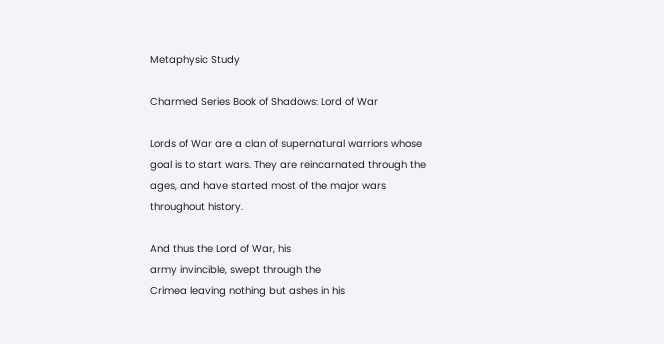Metaphysic Study

Charmed Series Book of Shadows: Lord of War

Lords of War are a clan of supernatural warriors whose goal is to start wars. They are reincarnated through the ages, and have started most of the major wars throughout history.

And thus the Lord of War, his
army invincible, swept through the
Crimea leaving nothing but ashes in his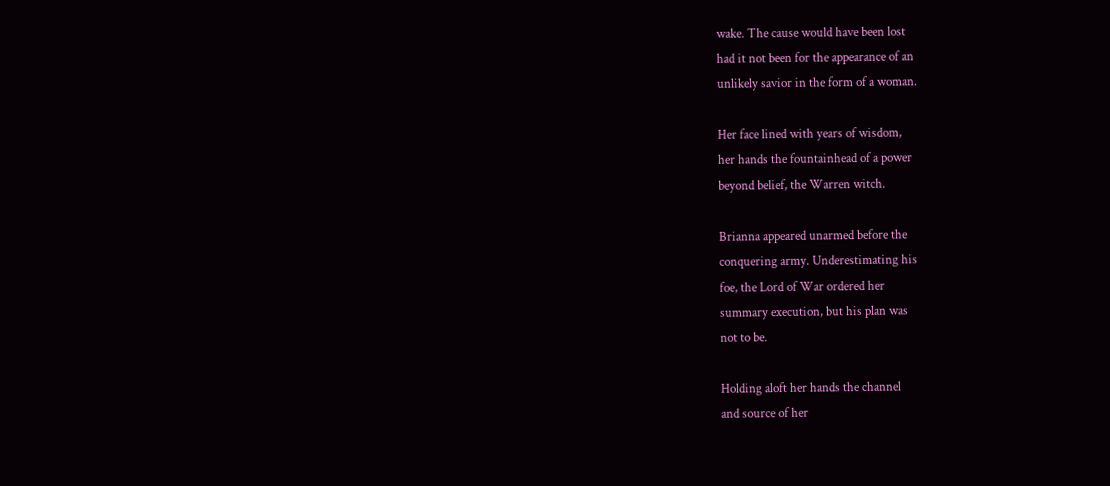wake. The cause would have been lost
had it not been for the appearance of an
unlikely savior in the form of a woman.

Her face lined with years of wisdom,
her hands the fountainhead of a power
beyond belief, the Warren witch.

Brianna appeared unarmed before the
conquering army. Underestimating his
foe, the Lord of War ordered her
summary execution, but his plan was
not to be.

Holding aloft her hands the channel
and source of her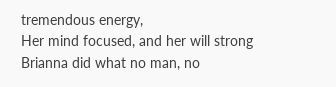tremendous energy,
Her mind focused, and her will strong
Brianna did what no man, no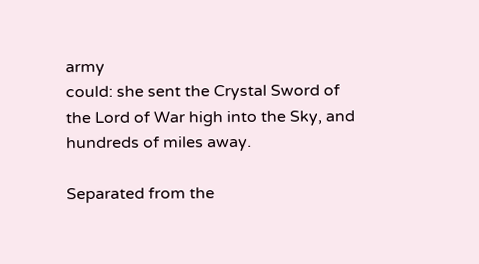army
could: she sent the Crystal Sword of
the Lord of War high into the Sky, and
hundreds of miles away.

Separated from the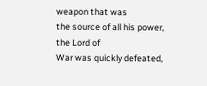weapon that was
the source of all his power, the Lord of
War was quickly defeated,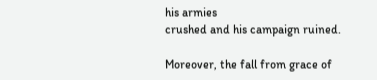his armies
crushed and his campaign ruined.

Moreover, the fall from grace of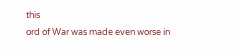this
ord of War was made even worse in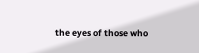the eyes of those who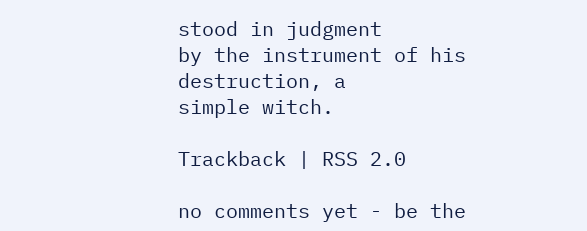stood in judgment
by the instrument of his destruction, a
simple witch.

Trackback | RSS 2.0

no comments yet - be the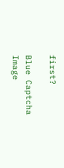first?

Blue Captcha Image